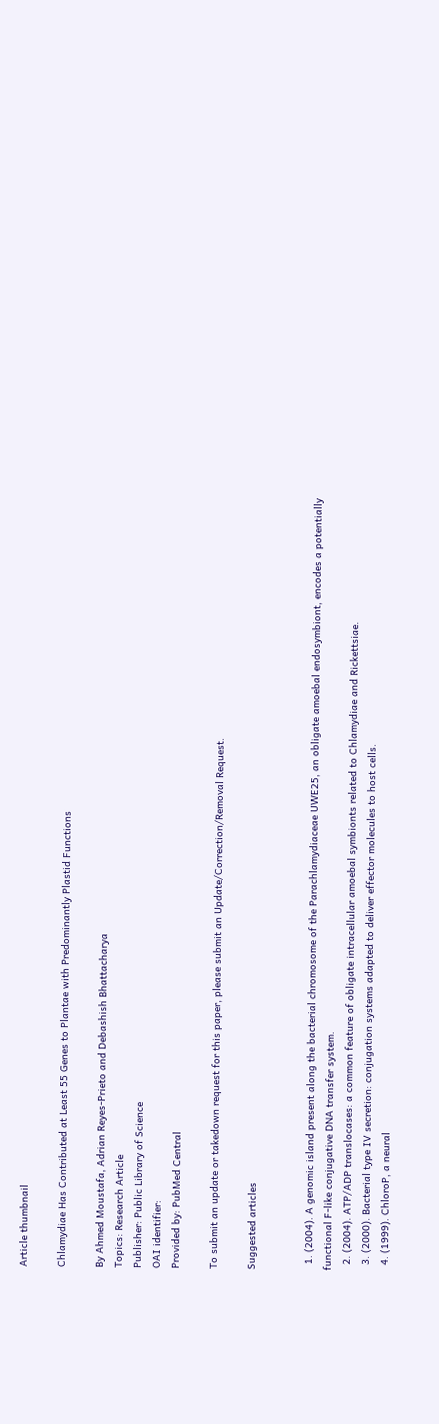Article thumbnail

Chlamydiae Has Contributed at Least 55 Genes to Plantae with Predominantly Plastid Functions

By Ahmed Moustafa, Adrian Reyes-Prieto and Debashish Bhattacharya
Topics: Research Article
Publisher: Public Library of Science
OAI identifier:
Provided by: PubMed Central

To submit an update or takedown request for this paper, please submit an Update/Correction/Removal Request.

Suggested articles


  1. (2004). A genomic island present along the bacterial chromosome of the Parachlamydiaceae UWE25, an obligate amoebal endosymbiont, encodes a potentially functional F-like conjugative DNA transfer system.
  2. (2004). ATP/ADP translocases: a common feature of obligate intracellular amoebal symbionts related to Chlamydiae and Rickettsiae.
  3. (2000). Bacterial type IV secretion: conjugation systems adapted to deliver effector molecules to host cells.
  4. (1999). ChloroP, a neural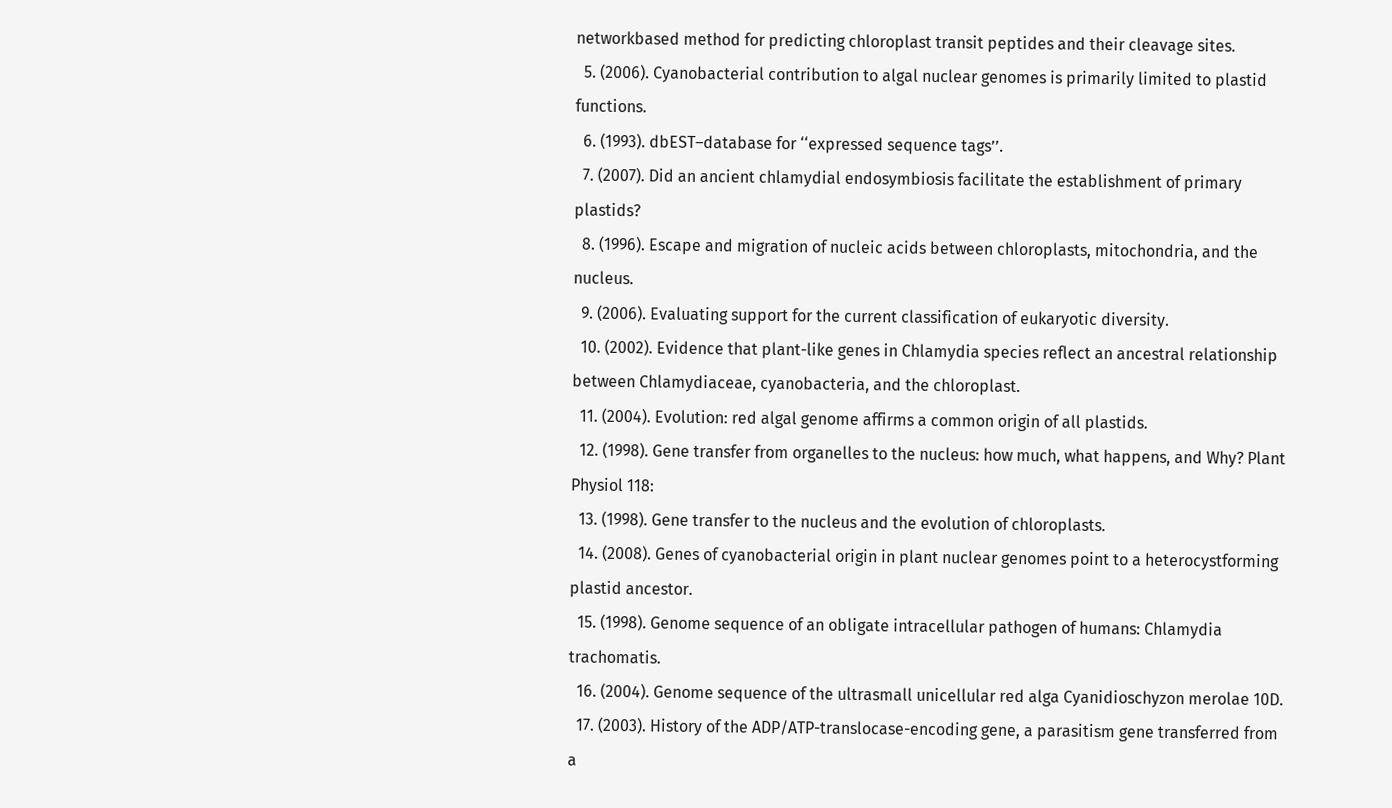networkbased method for predicting chloroplast transit peptides and their cleavage sites.
  5. (2006). Cyanobacterial contribution to algal nuclear genomes is primarily limited to plastid functions.
  6. (1993). dbEST–database for ‘‘expressed sequence tags’’.
  7. (2007). Did an ancient chlamydial endosymbiosis facilitate the establishment of primary plastids?
  8. (1996). Escape and migration of nucleic acids between chloroplasts, mitochondria, and the nucleus.
  9. (2006). Evaluating support for the current classification of eukaryotic diversity.
  10. (2002). Evidence that plant-like genes in Chlamydia species reflect an ancestral relationship between Chlamydiaceae, cyanobacteria, and the chloroplast.
  11. (2004). Evolution: red algal genome affirms a common origin of all plastids.
  12. (1998). Gene transfer from organelles to the nucleus: how much, what happens, and Why? Plant Physiol 118:
  13. (1998). Gene transfer to the nucleus and the evolution of chloroplasts.
  14. (2008). Genes of cyanobacterial origin in plant nuclear genomes point to a heterocystforming plastid ancestor.
  15. (1998). Genome sequence of an obligate intracellular pathogen of humans: Chlamydia trachomatis.
  16. (2004). Genome sequence of the ultrasmall unicellular red alga Cyanidioschyzon merolae 10D.
  17. (2003). History of the ADP/ATP-translocase-encoding gene, a parasitism gene transferred from a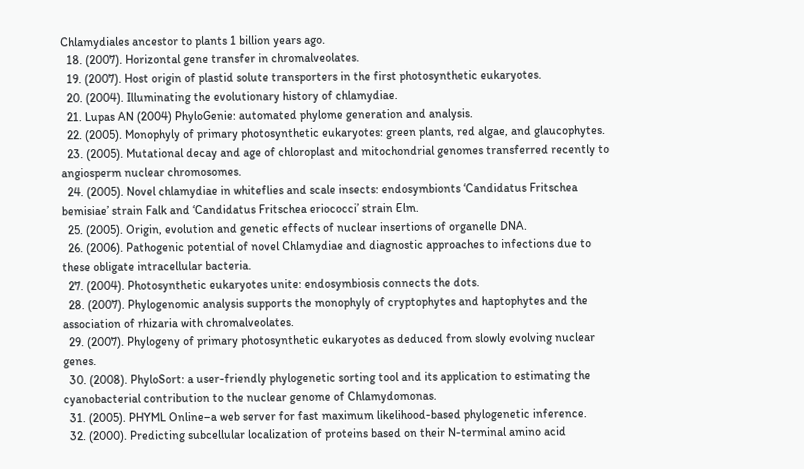Chlamydiales ancestor to plants 1 billion years ago.
  18. (2007). Horizontal gene transfer in chromalveolates.
  19. (2007). Host origin of plastid solute transporters in the first photosynthetic eukaryotes.
  20. (2004). Illuminating the evolutionary history of chlamydiae.
  21. Lupas AN (2004) PhyloGenie: automated phylome generation and analysis.
  22. (2005). Monophyly of primary photosynthetic eukaryotes: green plants, red algae, and glaucophytes.
  23. (2005). Mutational decay and age of chloroplast and mitochondrial genomes transferred recently to angiosperm nuclear chromosomes.
  24. (2005). Novel chlamydiae in whiteflies and scale insects: endosymbionts ‘Candidatus Fritschea bemisiae’ strain Falk and ‘Candidatus Fritschea eriococci’ strain Elm.
  25. (2005). Origin, evolution and genetic effects of nuclear insertions of organelle DNA.
  26. (2006). Pathogenic potential of novel Chlamydiae and diagnostic approaches to infections due to these obligate intracellular bacteria.
  27. (2004). Photosynthetic eukaryotes unite: endosymbiosis connects the dots.
  28. (2007). Phylogenomic analysis supports the monophyly of cryptophytes and haptophytes and the association of rhizaria with chromalveolates.
  29. (2007). Phylogeny of primary photosynthetic eukaryotes as deduced from slowly evolving nuclear genes.
  30. (2008). PhyloSort: a user-friendly phylogenetic sorting tool and its application to estimating the cyanobacterial contribution to the nuclear genome of Chlamydomonas.
  31. (2005). PHYML Online–a web server for fast maximum likelihood-based phylogenetic inference.
  32. (2000). Predicting subcellular localization of proteins based on their N-terminal amino acid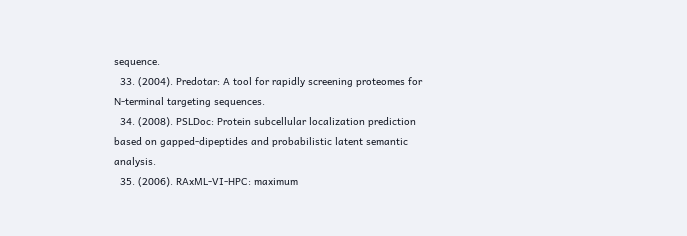sequence.
  33. (2004). Predotar: A tool for rapidly screening proteomes for N-terminal targeting sequences.
  34. (2008). PSLDoc: Protein subcellular localization prediction based on gapped-dipeptides and probabilistic latent semantic analysis.
  35. (2006). RAxML-VI-HPC: maximum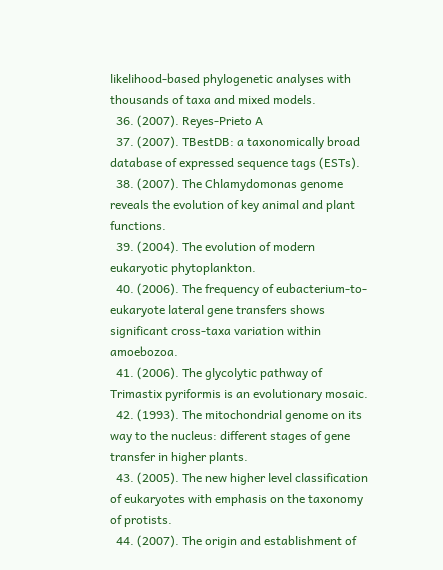likelihood-based phylogenetic analyses with thousands of taxa and mixed models.
  36. (2007). Reyes-Prieto A
  37. (2007). TBestDB: a taxonomically broad database of expressed sequence tags (ESTs).
  38. (2007). The Chlamydomonas genome reveals the evolution of key animal and plant functions.
  39. (2004). The evolution of modern eukaryotic phytoplankton.
  40. (2006). The frequency of eubacterium-to-eukaryote lateral gene transfers shows significant cross-taxa variation within amoebozoa.
  41. (2006). The glycolytic pathway of Trimastix pyriformis is an evolutionary mosaic.
  42. (1993). The mitochondrial genome on its way to the nucleus: different stages of gene transfer in higher plants.
  43. (2005). The new higher level classification of eukaryotes with emphasis on the taxonomy of protists.
  44. (2007). The origin and establishment of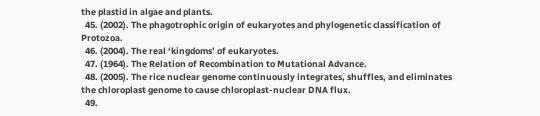the plastid in algae and plants.
  45. (2002). The phagotrophic origin of eukaryotes and phylogenetic classification of Protozoa.
  46. (2004). The real ‘kingdoms’ of eukaryotes.
  47. (1964). The Relation of Recombination to Mutational Advance.
  48. (2005). The rice nuclear genome continuously integrates, shuffles, and eliminates the chloroplast genome to cause chloroplast-nuclear DNA flux.
  49.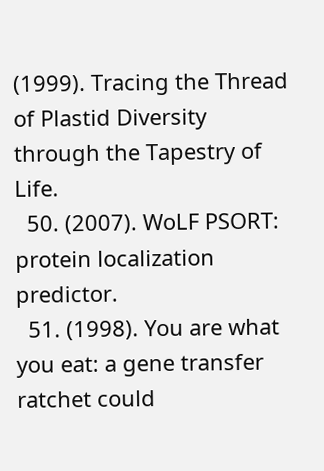(1999). Tracing the Thread of Plastid Diversity through the Tapestry of Life.
  50. (2007). WoLF PSORT: protein localization predictor.
  51. (1998). You are what you eat: a gene transfer ratchet could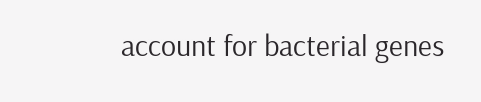account for bacterial genes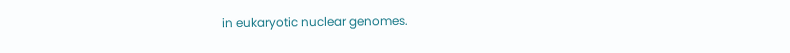in eukaryotic nuclear genomes.